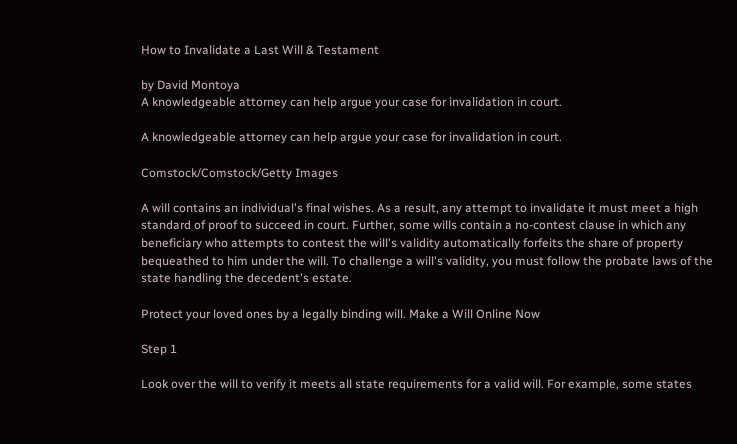How to Invalidate a Last Will & Testament

by David Montoya
A knowledgeable attorney can help argue your case for invalidation in court.

A knowledgeable attorney can help argue your case for invalidation in court.

Comstock/Comstock/Getty Images

A will contains an individual's final wishes. As a result, any attempt to invalidate it must meet a high standard of proof to succeed in court. Further, some wills contain a no-contest clause in which any beneficiary who attempts to contest the will's validity automatically forfeits the share of property bequeathed to him under the will. To challenge a will's validity, you must follow the probate laws of the state handling the decedent's estate.

Protect your loved ones by a legally binding will. Make a Will Online Now

Step 1

Look over the will to verify it meets all state requirements for a valid will. For example, some states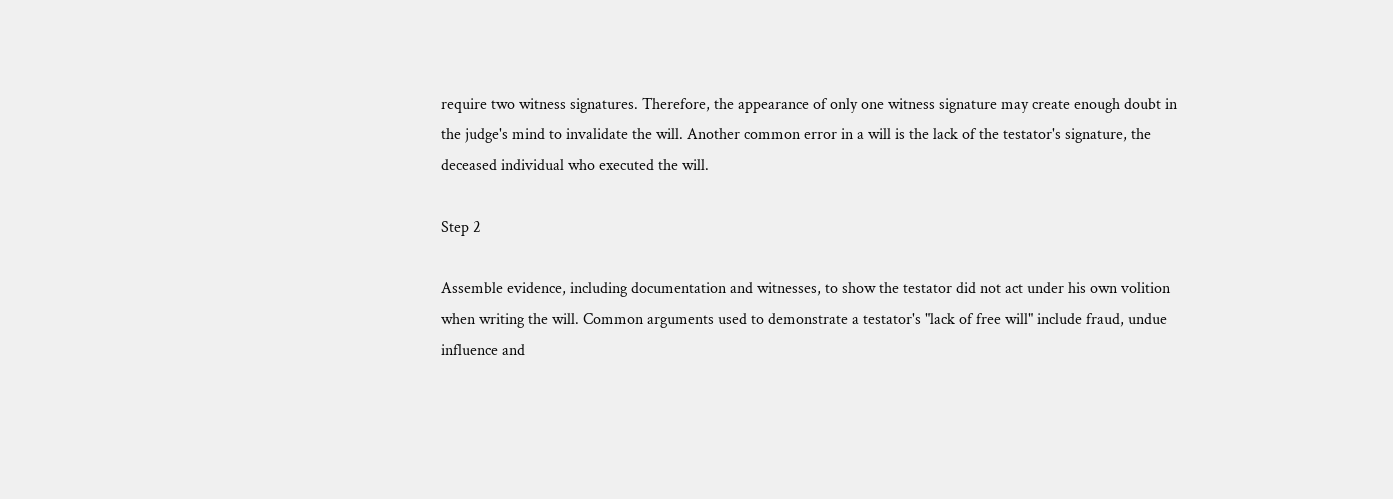require two witness signatures. Therefore, the appearance of only one witness signature may create enough doubt in the judge's mind to invalidate the will. Another common error in a will is the lack of the testator's signature, the deceased individual who executed the will.

Step 2

Assemble evidence, including documentation and witnesses, to show the testator did not act under his own volition when writing the will. Common arguments used to demonstrate a testator's "lack of free will" include fraud, undue influence and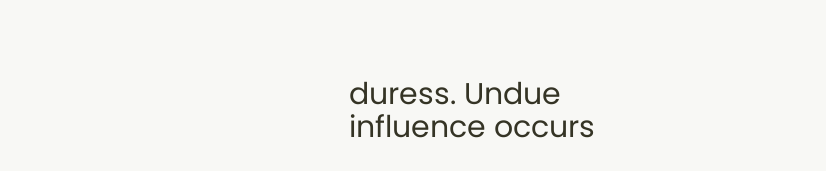duress. Undue influence occurs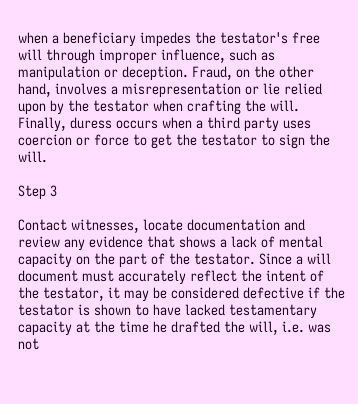when a beneficiary impedes the testator's free will through improper influence, such as manipulation or deception. Fraud, on the other hand, involves a misrepresentation or lie relied upon by the testator when crafting the will. Finally, duress occurs when a third party uses coercion or force to get the testator to sign the will.

Step 3

Contact witnesses, locate documentation and review any evidence that shows a lack of mental capacity on the part of the testator. Since a will document must accurately reflect the intent of the testator, it may be considered defective if the testator is shown to have lacked testamentary capacity at the time he drafted the will, i.e. was not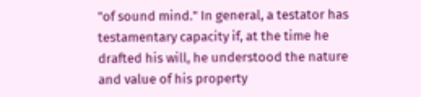"of sound mind." In general, a testator has testamentary capacity if, at the time he drafted his will, he understood the nature and value of his property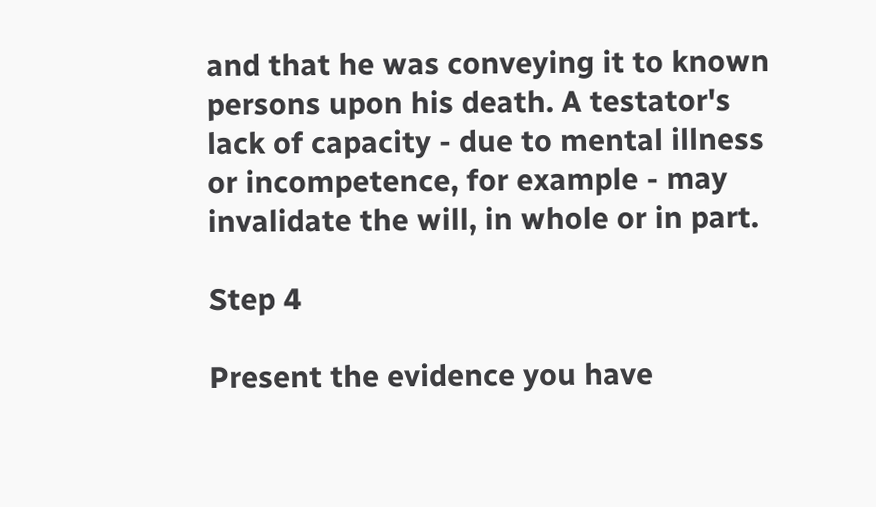and that he was conveying it to known persons upon his death. A testator's lack of capacity - due to mental illness or incompetence, for example - may invalidate the will, in whole or in part.

Step 4

Present the evidence you have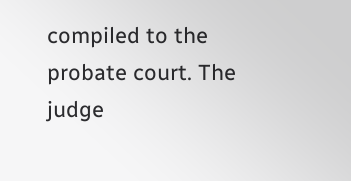compiled to the probate court. The judge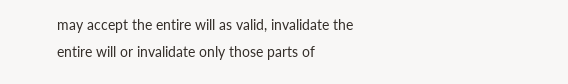may accept the entire will as valid, invalidate the entire will or invalidate only those parts of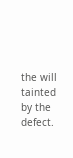the will tainted by the defect.